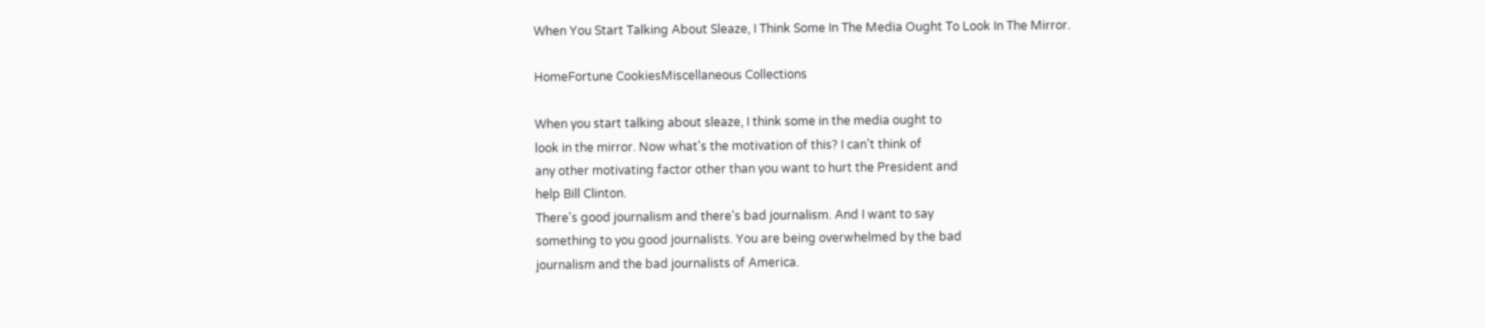When You Start Talking About Sleaze, I Think Some In The Media Ought To Look In The Mirror.

HomeFortune CookiesMiscellaneous Collections

When you start talking about sleaze, I think some in the media ought to
look in the mirror. Now what's the motivation of this? I can't think of
any other motivating factor other than you want to hurt the President and
help Bill Clinton.
There's good journalism and there's bad journalism. And I want to say
something to you good journalists. You are being overwhelmed by the bad
journalism and the bad journalists of America.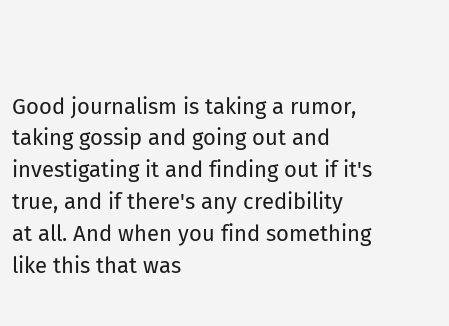Good journalism is taking a rumor, taking gossip and going out and
investigating it and finding out if it's true, and if there's any credibility
at all. And when you find something like this that was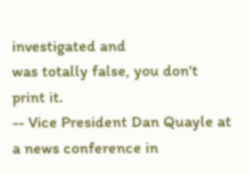investigated and
was totally false, you don't print it.
-- Vice President Dan Quayle at a news conference in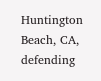Huntington Beach, CA, defending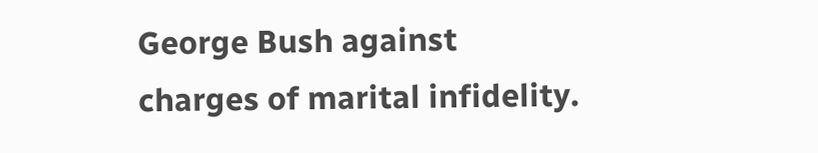George Bush against
charges of marital infidelity.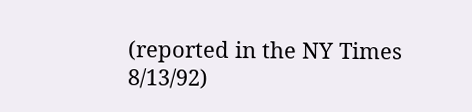(reported in the NY Times 8/13/92)